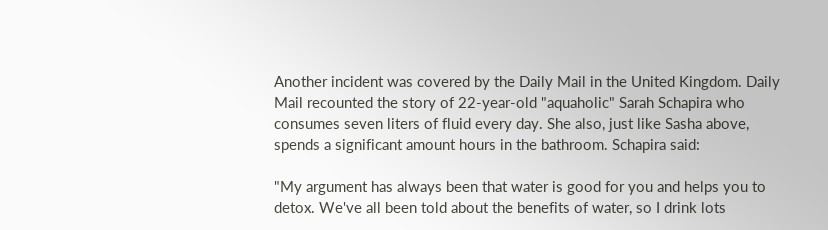Another incident was covered by the Daily Mail in the United Kingdom. Daily Mail recounted the story of 22-year-old "aquaholic" Sarah Schapira who consumes seven liters of fluid every day. She also, just like Sasha above, spends a significant amount hours in the bathroom. Schapira said:

"My argument has always been that water is good for you and helps you to detox. We've all been told about the benefits of water, so I drink lots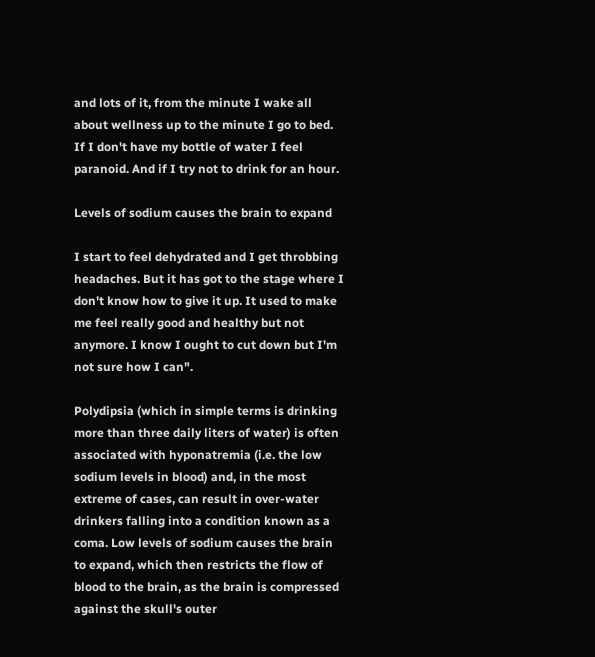and lots of it, from the minute I wake all about wellness up to the minute I go to bed. If I don't have my bottle of water I feel paranoid. And if I try not to drink for an hour.

Levels of sodium causes the brain to expand

I start to feel dehydrated and I get throbbing headaches. But it has got to the stage where I don't know how to give it up. It used to make me feel really good and healthy but not anymore. I know I ought to cut down but I'm not sure how I can".

Polydipsia (which in simple terms is drinking more than three daily liters of water) is often associated with hyponatremia (i.e. the low sodium levels in blood) and, in the most extreme of cases, can result in over-water drinkers falling into a condition known as a coma. Low levels of sodium causes the brain to expand, which then restricts the flow of blood to the brain, as the brain is compressed against the skull's outer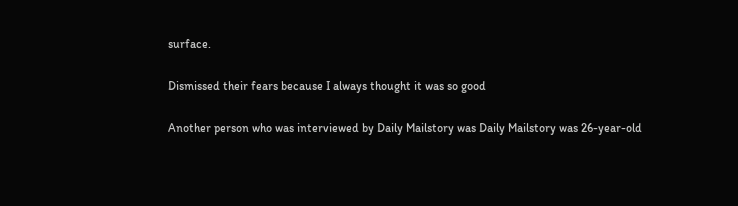surface.

Dismissed their fears because I always thought it was so good

Another person who was interviewed by Daily Mailstory was Daily Mailstory was 26-year-old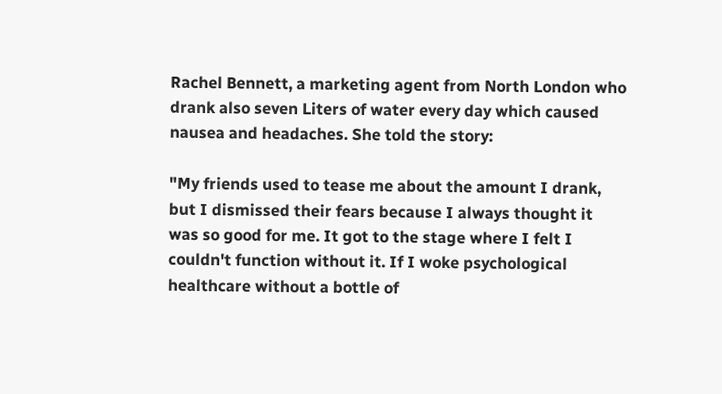Rachel Bennett, a marketing agent from North London who drank also seven Liters of water every day which caused nausea and headaches. She told the story:

"My friends used to tease me about the amount I drank, but I dismissed their fears because I always thought it was so good for me. It got to the stage where I felt I couldn't function without it. If I woke psychological healthcare without a bottle of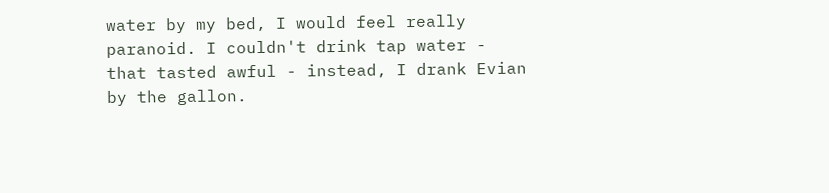water by my bed, I would feel really paranoid. I couldn't drink tap water - that tasted awful - instead, I drank Evian by the gallon.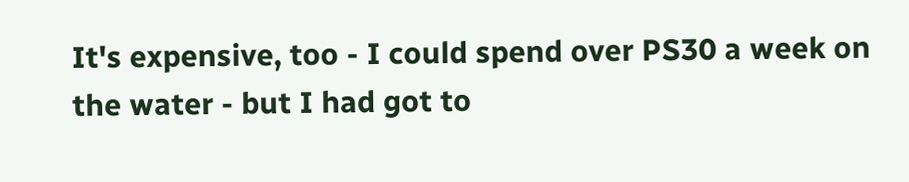It's expensive, too - I could spend over PS30 a week on the water - but I had got to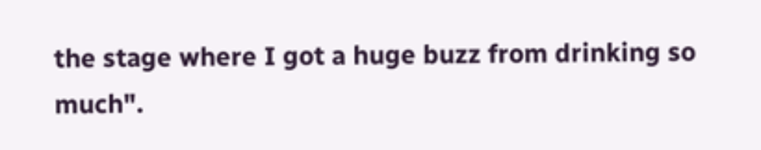the stage where I got a huge buzz from drinking so much".